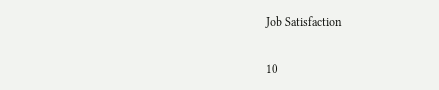Job Satisfaction

10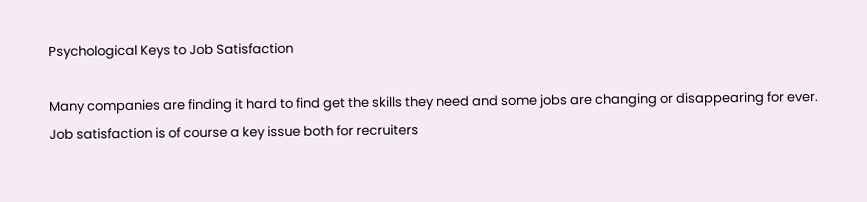Psychological Keys to Job Satisfaction

Many companies are finding it hard to find get the skills they need and some jobs are changing or disappearing for ever. Job satisfaction is of course a key issue both for recruiters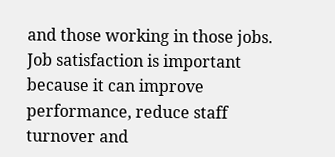and those working in those jobs. Job satisfaction is important because it can improve performance, reduce staff turnover and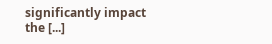significantly impact the [...]